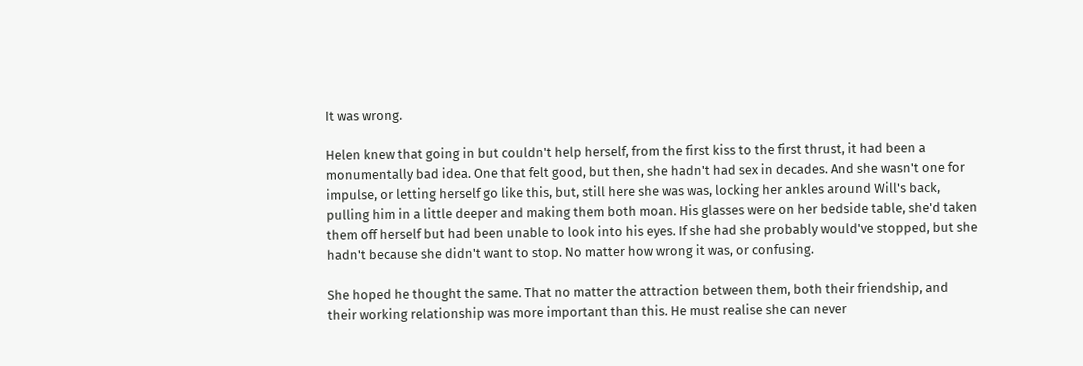It was wrong.

Helen knew that going in but couldn't help herself, from the first kiss to the first thrust, it had been a monumentally bad idea. One that felt good, but then, she hadn't had sex in decades. And she wasn't one for impulse, or letting herself go like this, but, still here she was was, locking her ankles around Will's back, pulling him in a little deeper and making them both moan. His glasses were on her bedside table, she'd taken them off herself but had been unable to look into his eyes. If she had she probably would've stopped, but she hadn't because she didn't want to stop. No matter how wrong it was, or confusing.

She hoped he thought the same. That no matter the attraction between them, both their friendship, and their working relationship was more important than this. He must realise she can never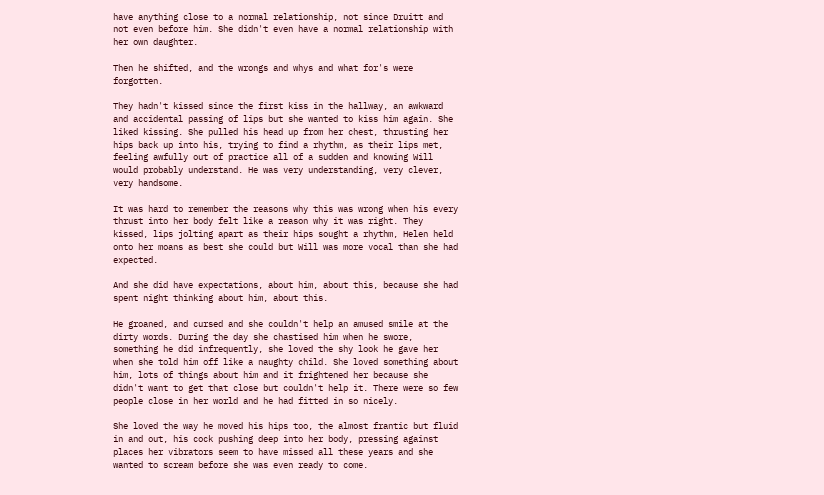have anything close to a normal relationship, not since Druitt and not even before him. She didn't even have a normal relationship with her own daughter.

Then he shifted, and the wrongs and whys and what for's were forgotten.

They hadn't kissed since the first kiss in the hallway, an awkward and accidental passing of lips but she wanted to kiss him again. She liked kissing. She pulled his head up from her chest, thrusting her hips back up into his, trying to find a rhythm, as their lips met, feeling awfully out of practice all of a sudden and knowing Will would probably understand. He was very understanding, very clever, very handsome.

It was hard to remember the reasons why this was wrong when his every thrust into her body felt like a reason why it was right. They kissed, lips jolting apart as their hips sought a rhythm, Helen held onto her moans as best she could but Will was more vocal than she had expected.

And she did have expectations, about him, about this, because she had spent night thinking about him, about this.

He groaned, and cursed and she couldn't help an amused smile at the dirty words. During the day she chastised him when he swore, something he did infrequently, she loved the shy look he gave her when she told him off like a naughty child. She loved something about him, lots of things about him and it frightened her because she didn't want to get that close but couldn't help it. There were so few people close in her world and he had fitted in so nicely.

She loved the way he moved his hips too, the almost frantic but fluid in and out, his cock pushing deep into her body, pressing against places her vibrators seem to have missed all these years and she wanted to scream before she was even ready to come.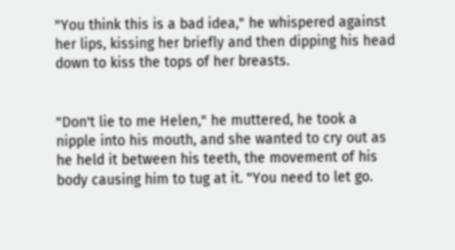"You think this is a bad idea," he whispered against her lips, kissing her briefly and then dipping his head down to kiss the tops of her breasts.


"Don't lie to me Helen," he muttered, he took a nipple into his mouth, and she wanted to cry out as he held it between his teeth, the movement of his body causing him to tug at it. "You need to let go.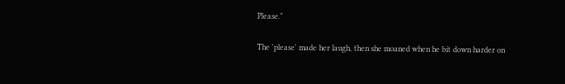Please."

The 'please' made her laugh, then she moaned when he bit down harder on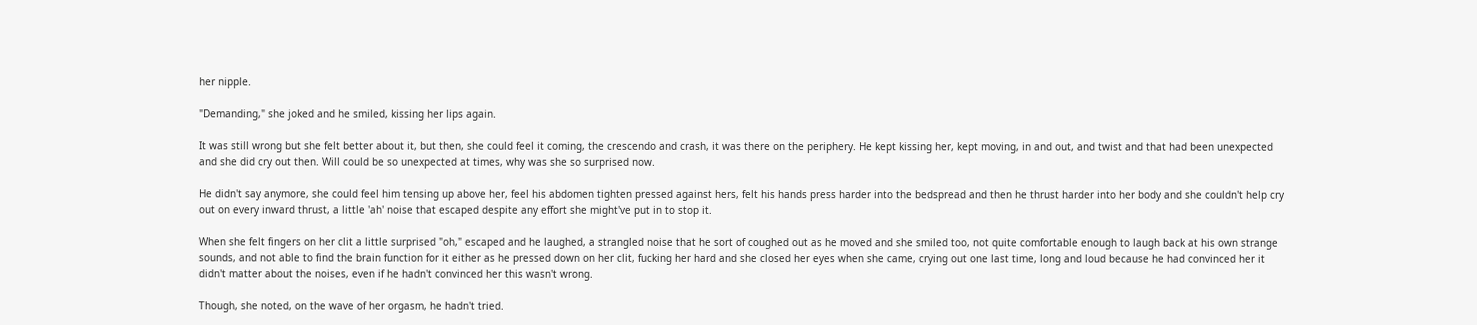her nipple.

"Demanding," she joked and he smiled, kissing her lips again.

It was still wrong but she felt better about it, but then, she could feel it coming, the crescendo and crash, it was there on the periphery. He kept kissing her, kept moving, in and out, and twist and that had been unexpected and she did cry out then. Will could be so unexpected at times, why was she so surprised now.

He didn't say anymore, she could feel him tensing up above her, feel his abdomen tighten pressed against hers, felt his hands press harder into the bedspread and then he thrust harder into her body and she couldn't help cry out on every inward thrust, a little 'ah' noise that escaped despite any effort she might've put in to stop it.

When she felt fingers on her clit a little surprised "oh," escaped and he laughed, a strangled noise that he sort of coughed out as he moved and she smiled too, not quite comfortable enough to laugh back at his own strange sounds, and not able to find the brain function for it either as he pressed down on her clit, fucking her hard and she closed her eyes when she came, crying out one last time, long and loud because he had convinced her it didn't matter about the noises, even if he hadn't convinced her this wasn't wrong.

Though, she noted, on the wave of her orgasm, he hadn't tried.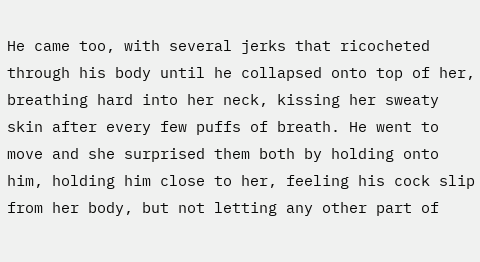He came too, with several jerks that ricocheted through his body until he collapsed onto top of her, breathing hard into her neck, kissing her sweaty skin after every few puffs of breath. He went to move and she surprised them both by holding onto him, holding him close to her, feeling his cock slip from her body, but not letting any other part of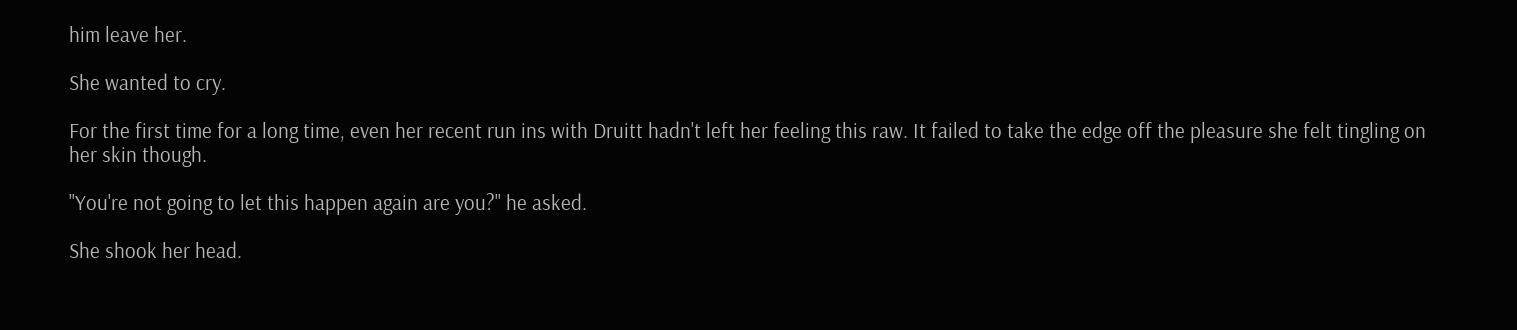him leave her.

She wanted to cry.

For the first time for a long time, even her recent run ins with Druitt hadn't left her feeling this raw. It failed to take the edge off the pleasure she felt tingling on her skin though.

"You're not going to let this happen again are you?" he asked.

She shook her head.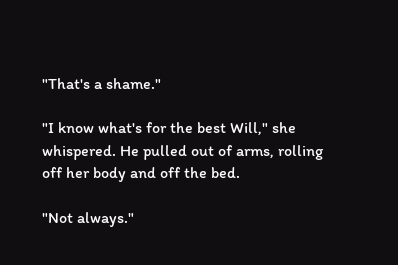"That's a shame."

"I know what's for the best Will," she whispered. He pulled out of arms, rolling off her body and off the bed.

"Not always."